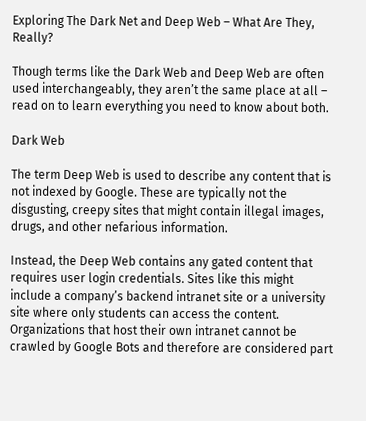Exploring The Dark Net and Deep Web – What Are They, Really?

Though terms like the Dark Web and Deep Web are often used interchangeably, they aren’t the same place at all – read on to learn everything you need to know about both.

Dark Web

The term Deep Web is used to describe any content that is not indexed by Google. These are typically not the disgusting, creepy sites that might contain illegal images, drugs, and other nefarious information.

Instead, the Deep Web contains any gated content that requires user login credentials. Sites like this might include a company’s backend intranet site or a university site where only students can access the content. Organizations that host their own intranet cannot be crawled by Google Bots and therefore are considered part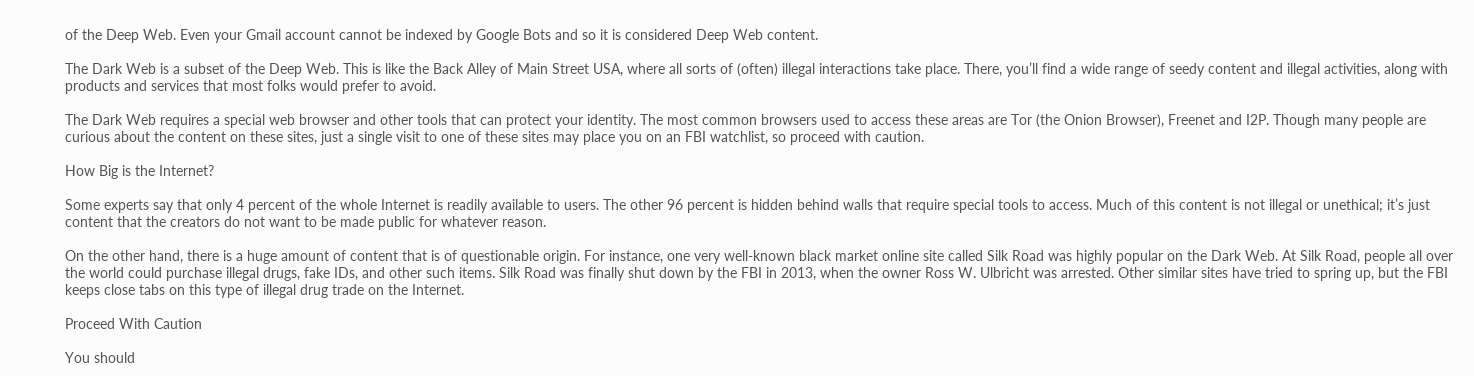of the Deep Web. Even your Gmail account cannot be indexed by Google Bots and so it is considered Deep Web content.

The Dark Web is a subset of the Deep Web. This is like the Back Alley of Main Street USA, where all sorts of (often) illegal interactions take place. There, you’ll find a wide range of seedy content and illegal activities, along with products and services that most folks would prefer to avoid.

The Dark Web requires a special web browser and other tools that can protect your identity. The most common browsers used to access these areas are Tor (the Onion Browser), Freenet and I2P. Though many people are curious about the content on these sites, just a single visit to one of these sites may place you on an FBI watchlist, so proceed with caution.

How Big is the Internet?

Some experts say that only 4 percent of the whole Internet is readily available to users. The other 96 percent is hidden behind walls that require special tools to access. Much of this content is not illegal or unethical; it’s just content that the creators do not want to be made public for whatever reason.

On the other hand, there is a huge amount of content that is of questionable origin. For instance, one very well-known black market online site called Silk Road was highly popular on the Dark Web. At Silk Road, people all over the world could purchase illegal drugs, fake IDs, and other such items. Silk Road was finally shut down by the FBI in 2013, when the owner Ross W. Ulbricht was arrested. Other similar sites have tried to spring up, but the FBI keeps close tabs on this type of illegal drug trade on the Internet.

Proceed With Caution

You should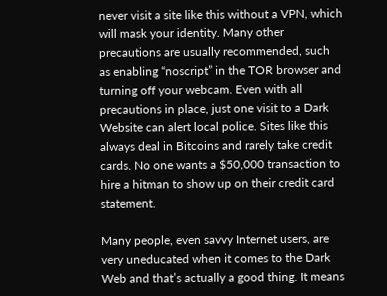never visit a site like this without a VPN, which will mask your identity. Many other precautions are usually recommended, such as enabling “noscript” in the TOR browser and turning off your webcam. Even with all precautions in place, just one visit to a Dark Website can alert local police. Sites like this always deal in Bitcoins and rarely take credit cards. No one wants a $50,000 transaction to hire a hitman to show up on their credit card statement.

Many people, even savvy Internet users, are very uneducated when it comes to the Dark Web and that’s actually a good thing. It means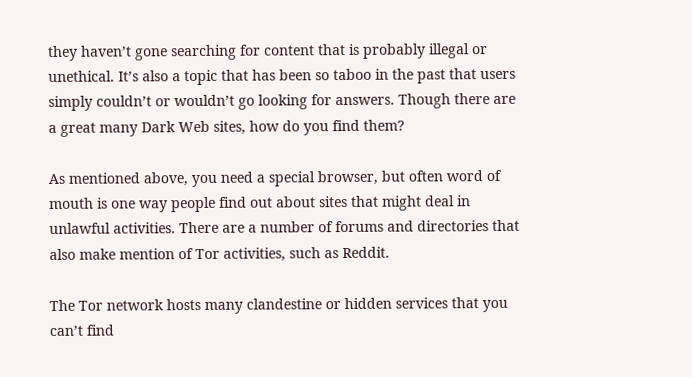they haven’t gone searching for content that is probably illegal or unethical. It’s also a topic that has been so taboo in the past that users simply couldn’t or wouldn’t go looking for answers. Though there are a great many Dark Web sites, how do you find them?

As mentioned above, you need a special browser, but often word of mouth is one way people find out about sites that might deal in unlawful activities. There are a number of forums and directories that also make mention of Tor activities, such as Reddit.

The Tor network hosts many clandestine or hidden services that you can’t find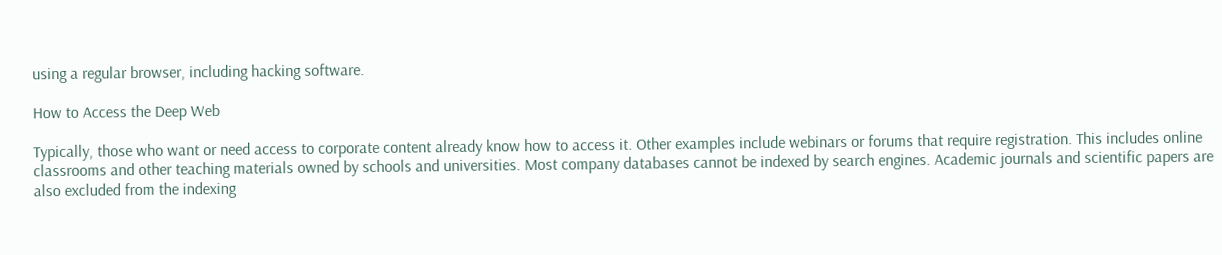using a regular browser, including hacking software.

How to Access the Deep Web

Typically, those who want or need access to corporate content already know how to access it. Other examples include webinars or forums that require registration. This includes online classrooms and other teaching materials owned by schools and universities. Most company databases cannot be indexed by search engines. Academic journals and scientific papers are also excluded from the indexing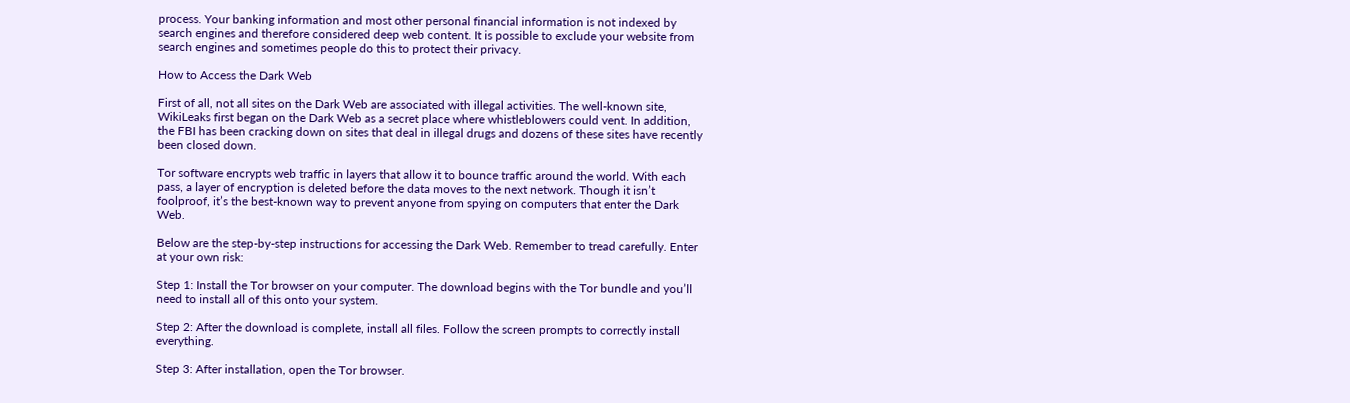process. Your banking information and most other personal financial information is not indexed by search engines and therefore considered deep web content. It is possible to exclude your website from search engines and sometimes people do this to protect their privacy.

How to Access the Dark Web

First of all, not all sites on the Dark Web are associated with illegal activities. The well-known site, WikiLeaks first began on the Dark Web as a secret place where whistleblowers could vent. In addition, the FBI has been cracking down on sites that deal in illegal drugs and dozens of these sites have recently been closed down.

Tor software encrypts web traffic in layers that allow it to bounce traffic around the world. With each pass, a layer of encryption is deleted before the data moves to the next network. Though it isn’t foolproof, it’s the best-known way to prevent anyone from spying on computers that enter the Dark Web.

Below are the step-by-step instructions for accessing the Dark Web. Remember to tread carefully. Enter at your own risk:

Step 1: Install the Tor browser on your computer. The download begins with the Tor bundle and you’ll need to install all of this onto your system.

Step 2: After the download is complete, install all files. Follow the screen prompts to correctly install everything.

Step 3: After installation, open the Tor browser.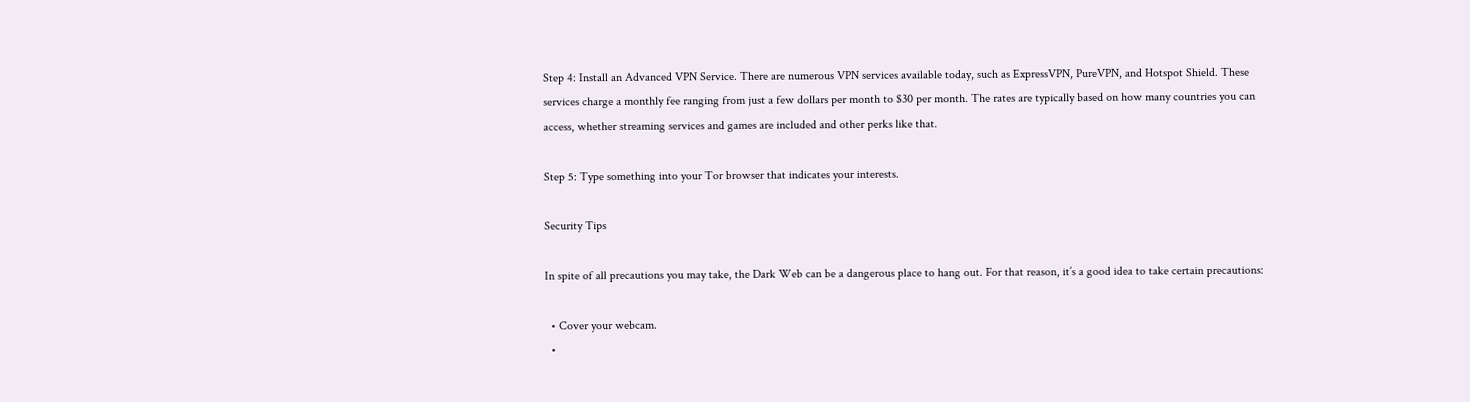Step 4: Install an Advanced VPN Service. There are numerous VPN services available today, such as ExpressVPN, PureVPN, and Hotspot Shield. These services charge a monthly fee ranging from just a few dollars per month to $30 per month. The rates are typically based on how many countries you can access, whether streaming services and games are included and other perks like that.

Step 5: Type something into your Tor browser that indicates your interests.

Security Tips

In spite of all precautions you may take, the Dark Web can be a dangerous place to hang out. For that reason, it’s a good idea to take certain precautions:

  • Cover your webcam.
  •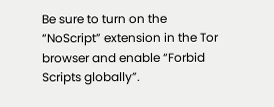Be sure to turn on the “NoScript” extension in the Tor browser and enable “Forbid Scripts globally”.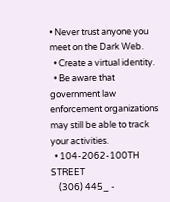• Never trust anyone you meet on the Dark Web.
  • Create a virtual identity.
  • Be aware that government law enforcement organizations may still be able to track your activities.
  • 104-2062-100TH STREET
    (306) 445_ -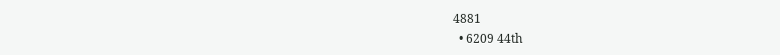4881
  • 6209 44th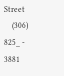Street
    (306) 825_ - 3881